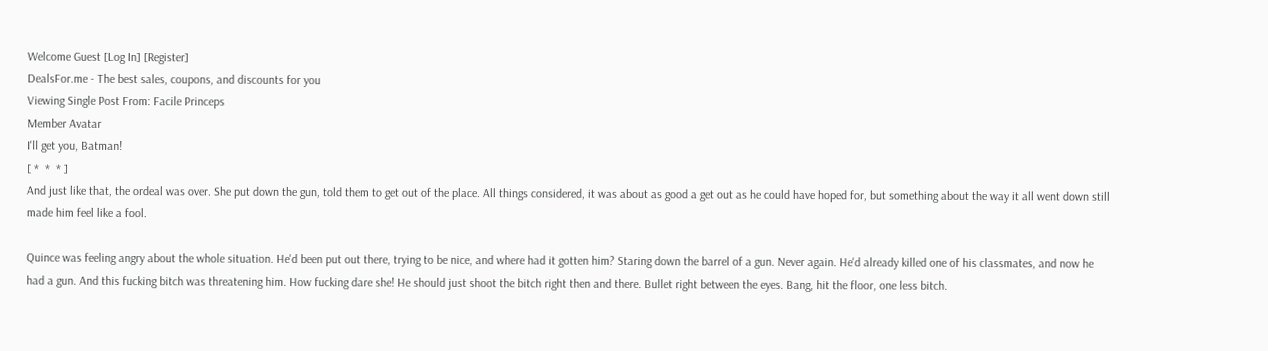Welcome Guest [Log In] [Register]
DealsFor.me - The best sales, coupons, and discounts for you
Viewing Single Post From: Facile Princeps
Member Avatar
I'll get you, Batman!
[ *  *  * ]
And just like that, the ordeal was over. She put down the gun, told them to get out of the place. All things considered, it was about as good a get out as he could have hoped for, but something about the way it all went down still made him feel like a fool.

Quince was feeling angry about the whole situation. He'd been put out there, trying to be nice, and where had it gotten him? Staring down the barrel of a gun. Never again. He'd already killed one of his classmates, and now he had a gun. And this fucking bitch was threatening him. How fucking dare she! He should just shoot the bitch right then and there. Bullet right between the eyes. Bang, hit the floor, one less bitch.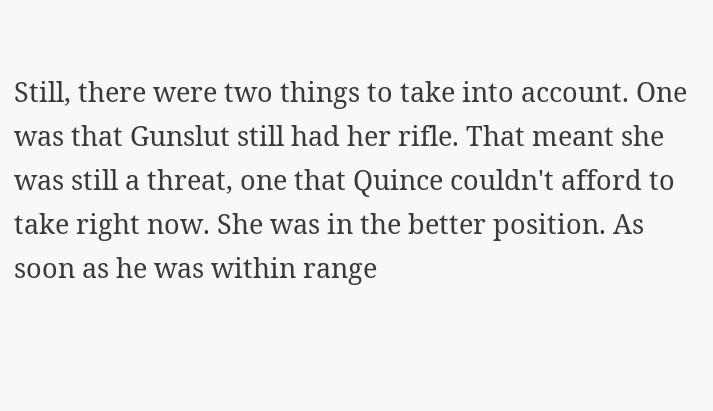Still, there were two things to take into account. One was that Gunslut still had her rifle. That meant she was still a threat, one that Quince couldn't afford to take right now. She was in the better position. As soon as he was within range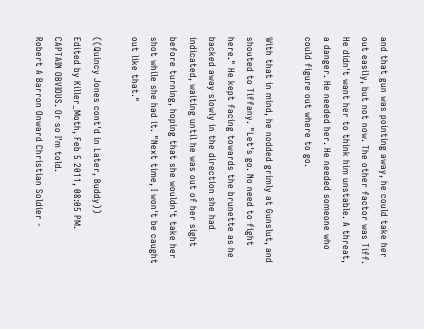and that gun was pointing away, he could take her out easily, but not now. The other factor was Tiff. He didn't want her to think him unstable. A threat, a danger. He needed her. He needed someone who could figure out where to go.

With that in mind, he nodded grimly at Gunslut, and shouted to Tiffany. "Let's go. No need to fight here." He kept facing towards the brunette as he backed away slowly in the direction she had indicated, waiting until he was out of her sight before turning, hoping that she wouldn't take her shot while she had it. "Next time, I won't be caught out like that."

((Quincy Jones cont'd in Later, Buddy))
Edited by Killer_Moth, Feb 5 2011, 08:05 PM.
CAPTAIN OBVIOUS. Or so I'm told.
Robert A Barron Onward Christian Soldier -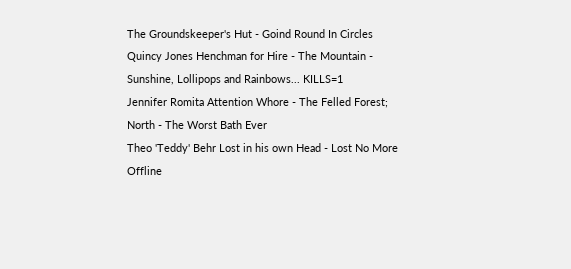The Groundskeeper's Hut - Goind Round In Circles
Quincy Jones Henchman for Hire - The Mountain - Sunshine, Lollipops and Rainbows... KILLS=1
Jennifer Romita Attention Whore - The Felled Forest; North - The Worst Bath Ever
Theo 'Teddy' Behr Lost in his own Head - Lost No More
Offline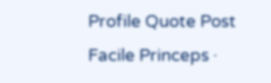Profile Quote Post
Facile Princeps ·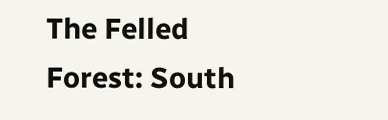The Felled Forest: South